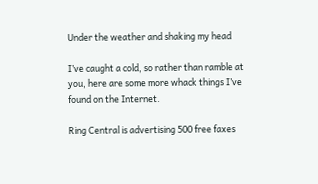Under the weather and shaking my head

I’ve caught a cold, so rather than ramble at you, here are some more whack things I’ve found on the Internet.

Ring Central is advertising 500 free faxes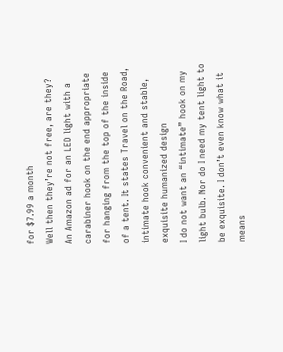for $7.99 a month
Well then they’re not free, are they?
An Amazon ad for an LED light with a carabiner hook on the end appropriate for hanging from the top of the inside of a tent. It states Travel on the Road, intimate hook convenient and stable, exquisite humanized design
I do not want an “intimate” hook on my light bulb. Nor do I need my tent light to be exquisite. I don’t even know what it means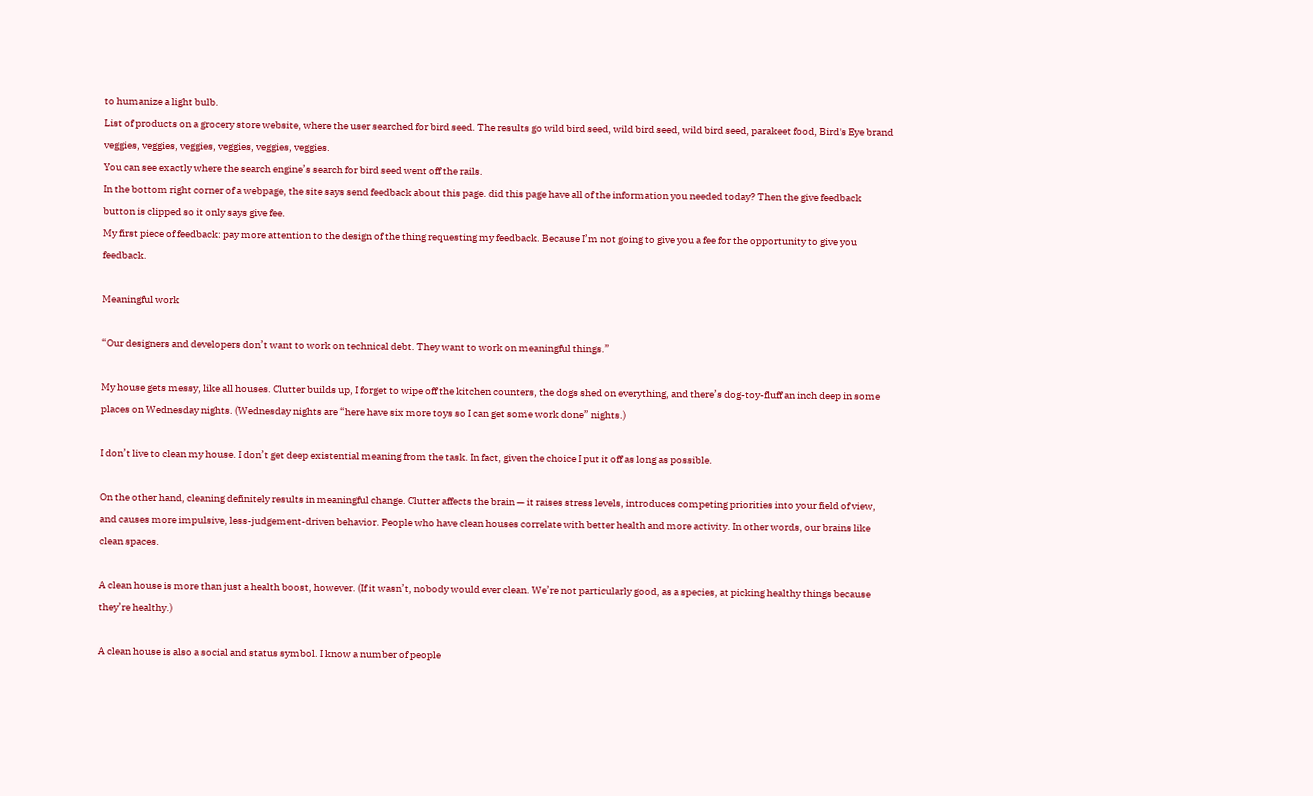to humanize a light bulb.
List of products on a grocery store website, where the user searched for bird seed. The results go wild bird seed, wild bird seed, wild bird seed, parakeet food, Bird's Eye brand veggies, veggies, veggies, veggies, veggies, veggies.
You can see exactly where the search engine’s search for bird seed went off the rails.
In the bottom right corner of a webpage, the site says send feedback about this page. did this page have all of the information you needed today? Then the give feedback button is clipped so it only says give fee.
My first piece of feedback: pay more attention to the design of the thing requesting my feedback. Because I’m not going to give you a fee for the opportunity to give you feedback.

Meaningful work

“Our designers and developers don’t want to work on technical debt. They want to work on meaningful things.”

My house gets messy, like all houses. Clutter builds up, I forget to wipe off the kitchen counters, the dogs shed on everything, and there’s dog-toy-fluff an inch deep in some places on Wednesday nights. (Wednesday nights are “here have six more toys so I can get some work done” nights.)

I don’t live to clean my house. I don’t get deep existential meaning from the task. In fact, given the choice I put it off as long as possible.

On the other hand, cleaning definitely results in meaningful change. Clutter affects the brain — it raises stress levels, introduces competing priorities into your field of view, and causes more impulsive, less-judgement-driven behavior. People who have clean houses correlate with better health and more activity. In other words, our brains like clean spaces.

A clean house is more than just a health boost, however. (If it wasn’t, nobody would ever clean. We’re not particularly good, as a species, at picking healthy things because they’re healthy.)

A clean house is also a social and status symbol. I know a number of people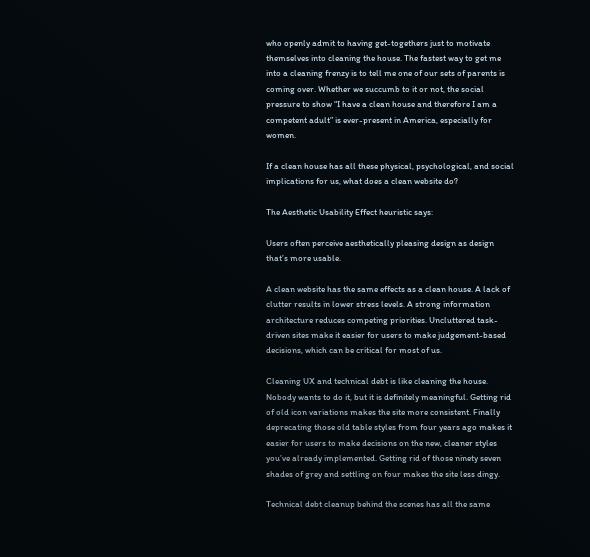who openly admit to having get-togethers just to motivate themselves into cleaning the house. The fastest way to get me into a cleaning frenzy is to tell me one of our sets of parents is coming over. Whether we succumb to it or not, the social pressure to show “I have a clean house and therefore I am a competent adult” is ever-present in America, especially for women.

If a clean house has all these physical, psychological, and social implications for us, what does a clean website do?

The Aesthetic Usability Effect heuristic says:

Users often perceive aesthetically pleasing design as design that’s more usable.

A clean website has the same effects as a clean house. A lack of clutter results in lower stress levels. A strong information architecture reduces competing priorities. Uncluttered task-driven sites make it easier for users to make judgement-based decisions, which can be critical for most of us.

Cleaning UX and technical debt is like cleaning the house. Nobody wants to do it, but it is definitely meaningful. Getting rid of old icon variations makes the site more consistent. Finally deprecating those old table styles from four years ago makes it easier for users to make decisions on the new, cleaner styles you’ve already implemented. Getting rid of those ninety seven shades of grey and settling on four makes the site less dingy.

Technical debt cleanup behind the scenes has all the same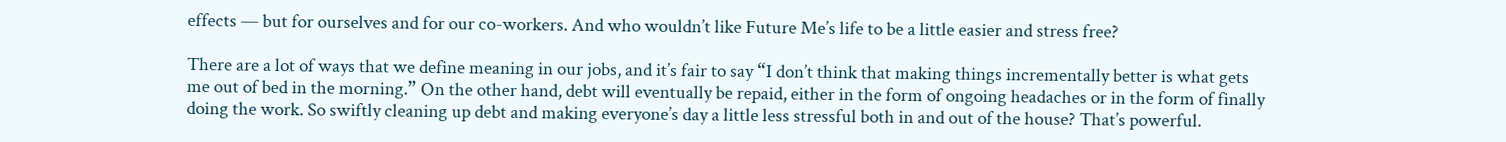effects — but for ourselves and for our co-workers. And who wouldn’t like Future Me’s life to be a little easier and stress free?

There are a lot of ways that we define meaning in our jobs, and it’s fair to say “I don’t think that making things incrementally better is what gets me out of bed in the morning.” On the other hand, debt will eventually be repaid, either in the form of ongoing headaches or in the form of finally doing the work. So swiftly cleaning up debt and making everyone’s day a little less stressful both in and out of the house? That’s powerful.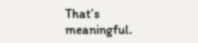That’s meaningful.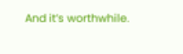And it’s worthwhile.